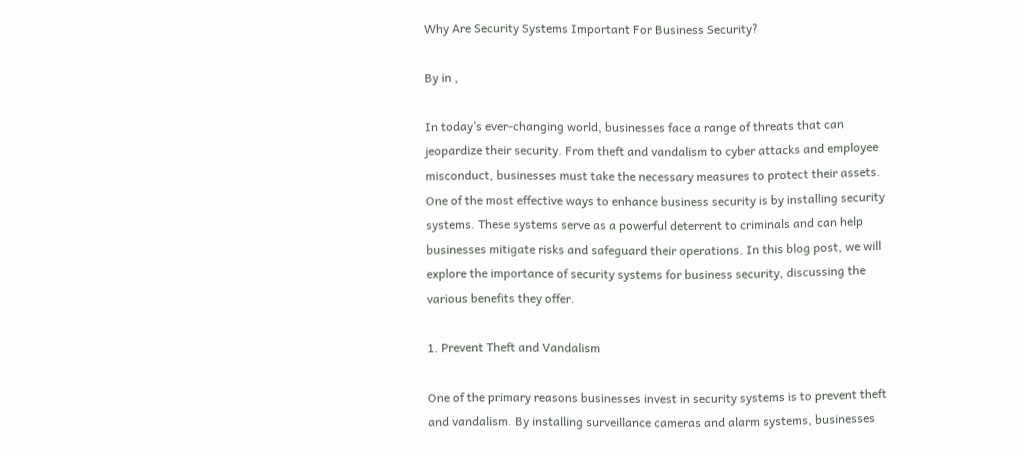Why Are Security Systems Important For Business Security?

By in ,

In today’s ever-changing world, businesses face a range of threats that can jeopardize their security. From theft and vandalism to cyber attacks and employee misconduct, businesses must take the necessary measures to protect their assets. One of the most effective ways to enhance business security is by installing security systems. These systems serve as a powerful deterrent to criminals and can help businesses mitigate risks and safeguard their operations. In this blog post, we will explore the importance of security systems for business security, discussing the various benefits they offer.

1. Prevent Theft and Vandalism

One of the primary reasons businesses invest in security systems is to prevent theft and vandalism. By installing surveillance cameras and alarm systems, businesses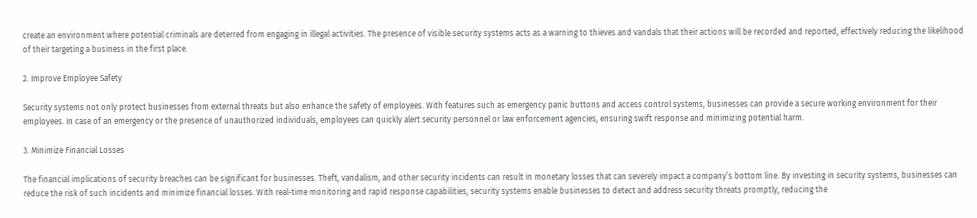create an environment where potential criminals are deterred from engaging in illegal activities. The presence of visible security systems acts as a warning to thieves and vandals that their actions will be recorded and reported, effectively reducing the likelihood of their targeting a business in the first place.

2. Improve Employee Safety

Security systems not only protect businesses from external threats but also enhance the safety of employees. With features such as emergency panic buttons and access control systems, businesses can provide a secure working environment for their employees. In case of an emergency or the presence of unauthorized individuals, employees can quickly alert security personnel or law enforcement agencies, ensuring swift response and minimizing potential harm.

3. Minimize Financial Losses

The financial implications of security breaches can be significant for businesses. Theft, vandalism, and other security incidents can result in monetary losses that can severely impact a company’s bottom line. By investing in security systems, businesses can reduce the risk of such incidents and minimize financial losses. With real-time monitoring and rapid response capabilities, security systems enable businesses to detect and address security threats promptly, reducing the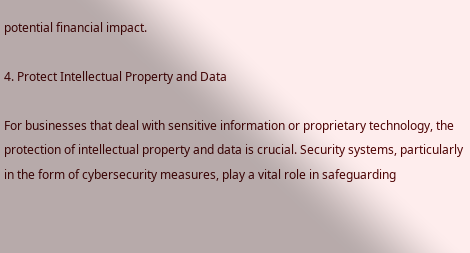potential financial impact.

4. Protect Intellectual Property and Data

For businesses that deal with sensitive information or proprietary technology, the protection of intellectual property and data is crucial. Security systems, particularly in the form of cybersecurity measures, play a vital role in safeguarding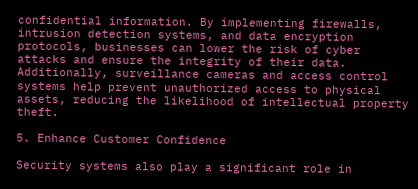confidential information. By implementing firewalls, intrusion detection systems, and data encryption protocols, businesses can lower the risk of cyber attacks and ensure the integrity of their data. Additionally, surveillance cameras and access control systems help prevent unauthorized access to physical assets, reducing the likelihood of intellectual property theft.

5. Enhance Customer Confidence

Security systems also play a significant role in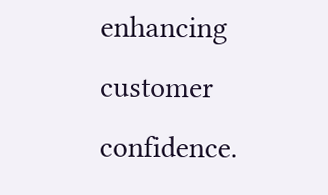enhancing customer confidence.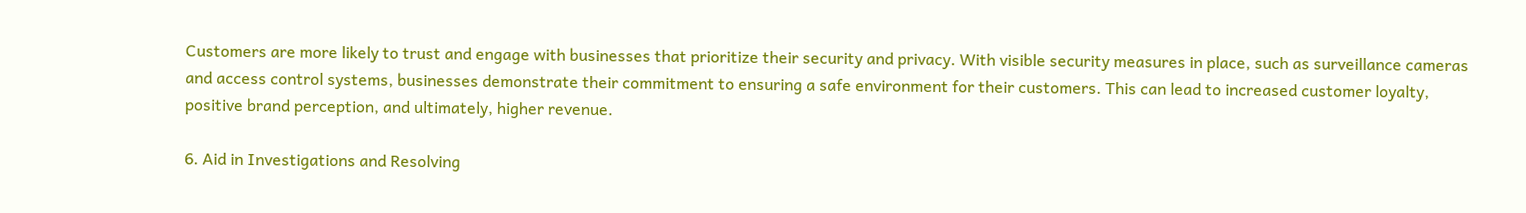Customers are more likely to trust and engage with businesses that prioritize their security and privacy. With visible security measures in place, such as surveillance cameras and access control systems, businesses demonstrate their commitment to ensuring a safe environment for their customers. This can lead to increased customer loyalty, positive brand perception, and ultimately, higher revenue.

6. Aid in Investigations and Resolving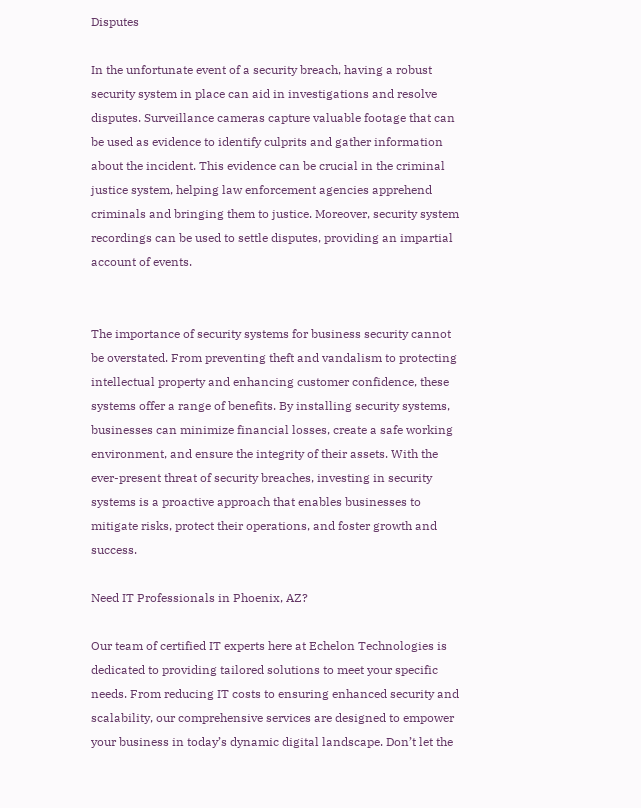Disputes

In the unfortunate event of a security breach, having a robust security system in place can aid in investigations and resolve disputes. Surveillance cameras capture valuable footage that can be used as evidence to identify culprits and gather information about the incident. This evidence can be crucial in the criminal justice system, helping law enforcement agencies apprehend criminals and bringing them to justice. Moreover, security system recordings can be used to settle disputes, providing an impartial account of events.


The importance of security systems for business security cannot be overstated. From preventing theft and vandalism to protecting intellectual property and enhancing customer confidence, these systems offer a range of benefits. By installing security systems, businesses can minimize financial losses, create a safe working environment, and ensure the integrity of their assets. With the ever-present threat of security breaches, investing in security systems is a proactive approach that enables businesses to mitigate risks, protect their operations, and foster growth and success.

Need IT Professionals in Phoenix, AZ?

Our team of certified IT experts here at Echelon Technologies is dedicated to providing tailored solutions to meet your specific needs. From reducing IT costs to ensuring enhanced security and scalability, our comprehensive services are designed to empower your business in today’s dynamic digital landscape. Don’t let the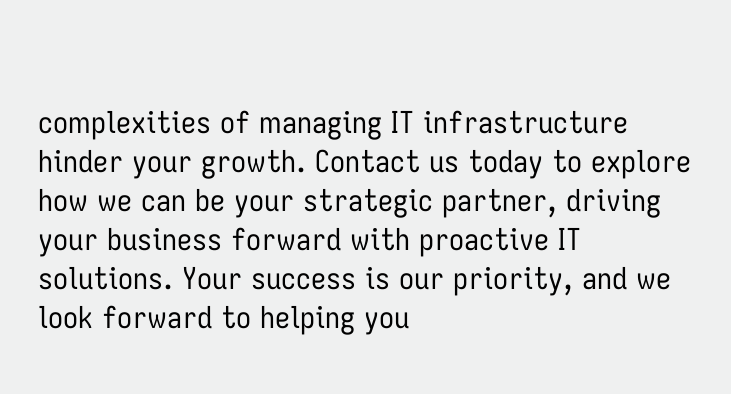complexities of managing IT infrastructure hinder your growth. Contact us today to explore how we can be your strategic partner, driving your business forward with proactive IT solutions. Your success is our priority, and we look forward to helping you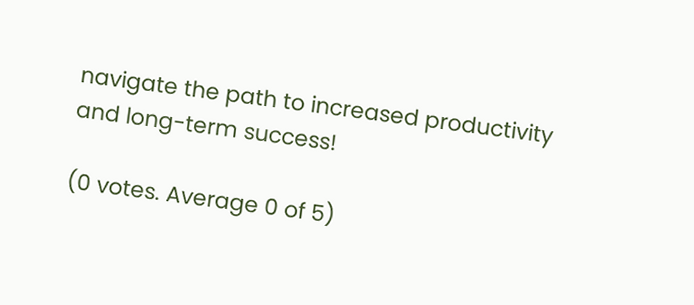navigate the path to increased productivity and long-term success!

(0 votes. Average 0 of 5)